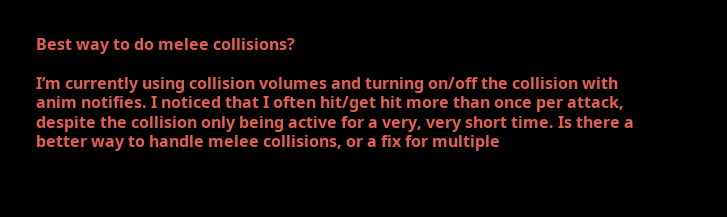Best way to do melee collisions?

I’m currently using collision volumes and turning on/off the collision with anim notifies. I noticed that I often hit/get hit more than once per attack, despite the collision only being active for a very, very short time. Is there a better way to handle melee collisions, or a fix for multiple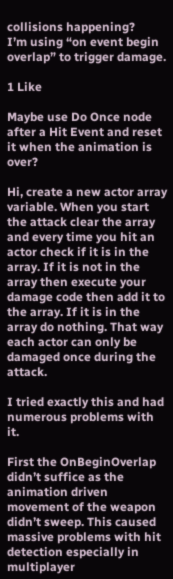collisions happening?
I’m using “on event begin overlap” to trigger damage.

1 Like

Maybe use Do Once node after a Hit Event and reset it when the animation is over?

Hi, create a new actor array variable. When you start the attack clear the array and every time you hit an actor check if it is in the array. If it is not in the array then execute your damage code then add it to the array. If it is in the array do nothing. That way each actor can only be damaged once during the attack.

I tried exactly this and had numerous problems with it.

First the OnBeginOverlap didn’t suffice as the animation driven movement of the weapon didn’t sweep. This caused massive problems with hit detection especially in multiplayer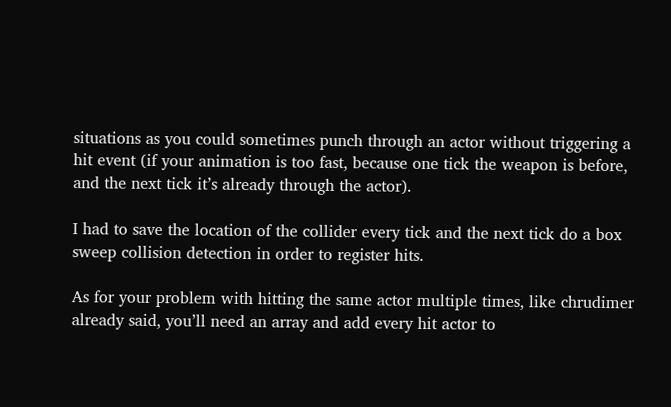situations as you could sometimes punch through an actor without triggering a hit event (if your animation is too fast, because one tick the weapon is before, and the next tick it’s already through the actor).

I had to save the location of the collider every tick and the next tick do a box sweep collision detection in order to register hits.

As for your problem with hitting the same actor multiple times, like chrudimer already said, you’ll need an array and add every hit actor to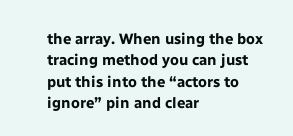the array. When using the box tracing method you can just put this into the “actors to ignore” pin and clear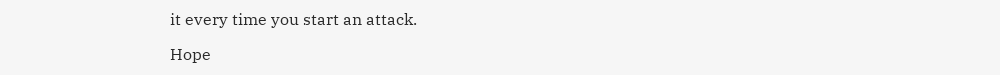it every time you start an attack.

Hope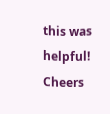this was helpful! Cheers